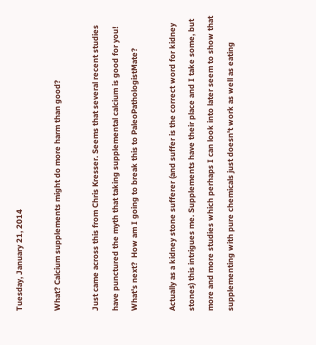Tuesday, January 21, 2014

What? Calcium supplements might do more harm than good?

Just came across this from Chris Kresser. Seems that several recent studies have punctured the myth that taking supplemental calcium is good for you!  What's next?  How am I going to break this to PaleoPathologistMate?

Actually as a kidney stone sufferer (and suffer is the correct word for kidney stones) this intrigues me. Supplements have their place and I take some, but more and more studies which perhaps I can look into later seem to show that supplementing with pure chemicals just doesn't work as well as eating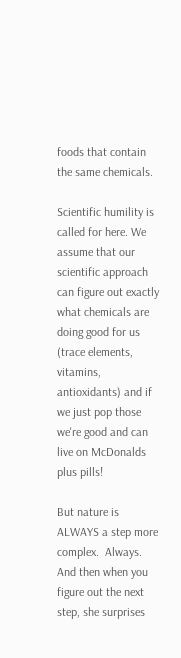foods that contain the same chemicals.

Scientific humility is called for here. We assume that our scientific approach can figure out exactly what chemicals are doing good for us (trace elements, vitamins, antioxidants) and if we just pop those we're good and can live on McDonalds plus pills!

But nature is ALWAYS a step more complex.  Always. And then when you figure out the next step, she surprises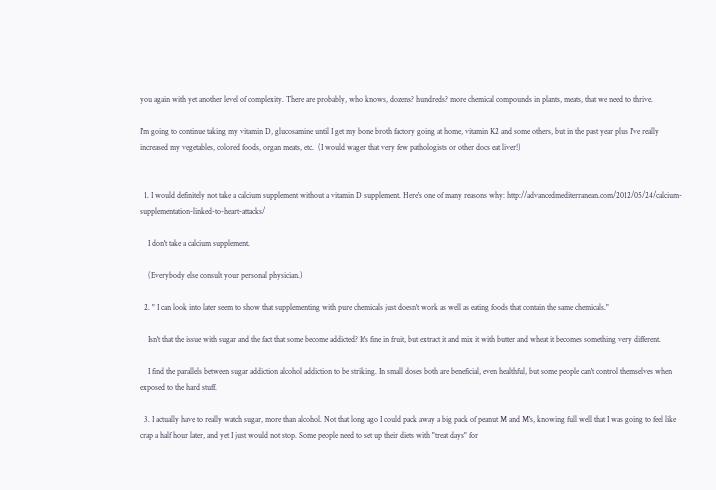you again with yet another level of complexity. There are probably, who knows, dozens? hundreds? more chemical compounds in plants, meats, that we need to thrive.

I'm going to continue taking my vitamin D, glucosamine until I get my bone broth factory going at home, vitamin K2 and some others, but in the past year plus I've really increased my vegetables, colored foods, organ meats, etc.  (I would wager that very few pathologists or other docs eat liver!)


  1. I would definitely not take a calcium supplement without a vitamin D supplement. Here's one of many reasons why: http://advancedmediterranean.com/2012/05/24/calcium-supplementation-linked-to-heart-attacks/

    I don't take a calcium supplement.

    (Everybody else consult your personal physician.)

  2. " I can look into later seem to show that supplementing with pure chemicals just doesn't work as well as eating foods that contain the same chemicals."

    Isn't that the issue with sugar and the fact that some become addicted? It's fine in fruit, but extract it and mix it with butter and wheat it becomes something very different.

    I find the parallels between sugar addiction alcohol addiction to be striking. In small doses both are beneficial, even healthful, but some people can't control themselves when exposed to the hard stuff.

  3. I actually have to really watch sugar, more than alcohol. Not that long ago I could pack away a big pack of peanut M and M's, knowing full well that I was going to feel like crap a half hour later, and yet I just would not stop. Some people need to set up their diets with "treat days" for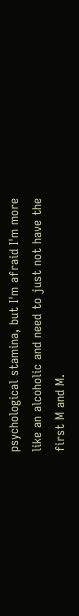psychological stamina, but I'm afraid I'm more like an alcoholic and need to just not have the first M and M.